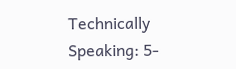Technically Speaking: 5-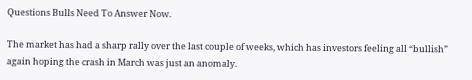Questions Bulls Need To Answer Now.

The market has had a sharp rally over the last couple of weeks, which has investors feeling all “bullish” again hoping the crash in March was just an anomaly.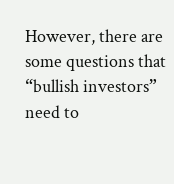However, there are some questions that “bullish investors” need to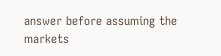answer before assuming the markets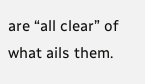are “all clear” of what ails them.